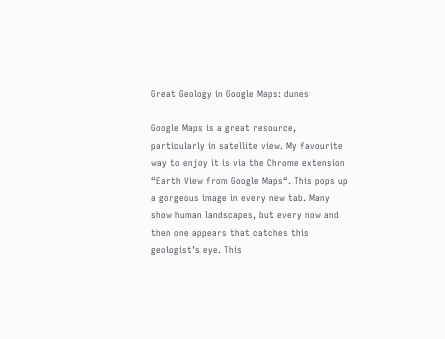Great Geology in Google Maps: dunes

Google Maps is a great resource, particularly in satellite view. My favourite way to enjoy it is via the Chrome extension “Earth View from Google Maps“. This pops up a gorgeous image in every new tab. Many show human landscapes, but every now and then one appears that catches this geologist’s eye. This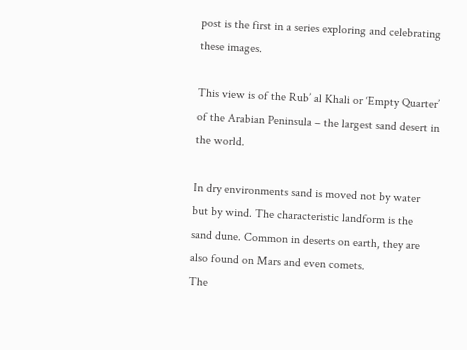post is the first in a series exploring and celebrating these images.

This view is of the Rub’ al Khali or ‘Empty Quarter’ of the Arabian Peninsula – the largest sand desert in the world.

In dry environments sand is moved not by water but by wind. The characteristic landform is the sand dune. Common in deserts on earth, they are also found on Mars and even comets.
The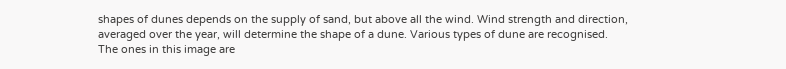shapes of dunes depends on the supply of sand, but above all the wind. Wind strength and direction, averaged over the year, will determine the shape of a dune. Various types of dune are recognised. The ones in this image are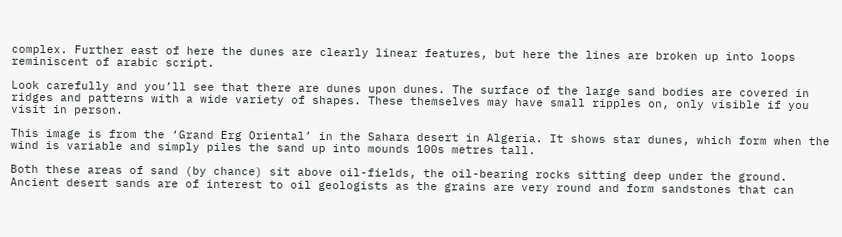complex. Further east of here the dunes are clearly linear features, but here the lines are broken up into loops reminiscent of arabic script.

Look carefully and you’ll see that there are dunes upon dunes. The surface of the large sand bodies are covered in ridges and patterns with a wide variety of shapes. These themselves may have small ripples on, only visible if you visit in person.

This image is from the ‘Grand Erg Oriental’ in the Sahara desert in Algeria. It shows star dunes, which form when the wind is variable and simply piles the sand up into mounds 100s metres tall.

Both these areas of sand (by chance) sit above oil-fields, the oil-bearing rocks sitting deep under the ground. Ancient desert sands are of interest to oil geologists as the grains are very round and form sandstones that can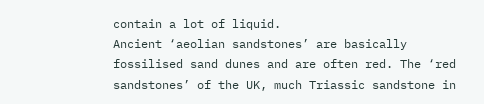contain a lot of liquid.
Ancient ‘aeolian sandstones’ are basically fossilised sand dunes and are often red. The ‘red sandstones’ of the UK, much Triassic sandstone in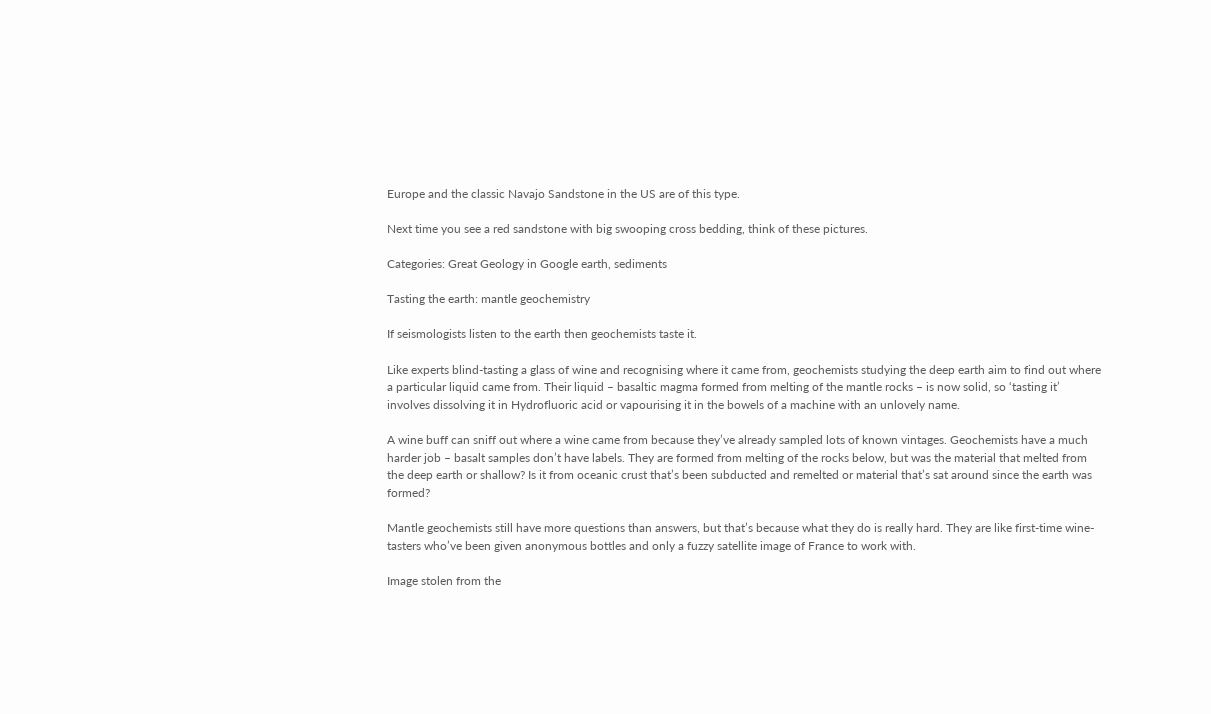Europe and the classic Navajo Sandstone in the US are of this type.

Next time you see a red sandstone with big swooping cross bedding, think of these pictures.

Categories: Great Geology in Google earth, sediments

Tasting the earth: mantle geochemistry

If seismologists listen to the earth then geochemists taste it.

Like experts blind-tasting a glass of wine and recognising where it came from, geochemists studying the deep earth aim to find out where a particular liquid came from. Their liquid – basaltic magma formed from melting of the mantle rocks – is now solid, so ‘tasting it’ involves dissolving it in Hydrofluoric acid or vapourising it in the bowels of a machine with an unlovely name.

A wine buff can sniff out where a wine came from because they’ve already sampled lots of known vintages. Geochemists have a much harder job – basalt samples don’t have labels. They are formed from melting of the rocks below, but was the material that melted from the deep earth or shallow? Is it from oceanic crust that’s been subducted and remelted or material that’s sat around since the earth was formed?

Mantle geochemists still have more questions than answers, but that’s because what they do is really hard. They are like first-time wine-tasters who’ve been given anonymous bottles and only a fuzzy satellite image of France to work with.

Image stolen from the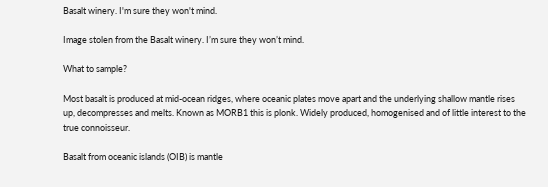Basalt winery. I'm sure they won't mind.

Image stolen from the Basalt winery. I’m sure they won’t mind.

What to sample?

Most basalt is produced at mid-ocean ridges, where oceanic plates move apart and the underlying shallow mantle rises up, decompresses and melts. Known as MORB1 this is plonk. Widely produced, homogenised and of little interest to the true connoisseur.

Basalt from oceanic islands (OIB) is mantle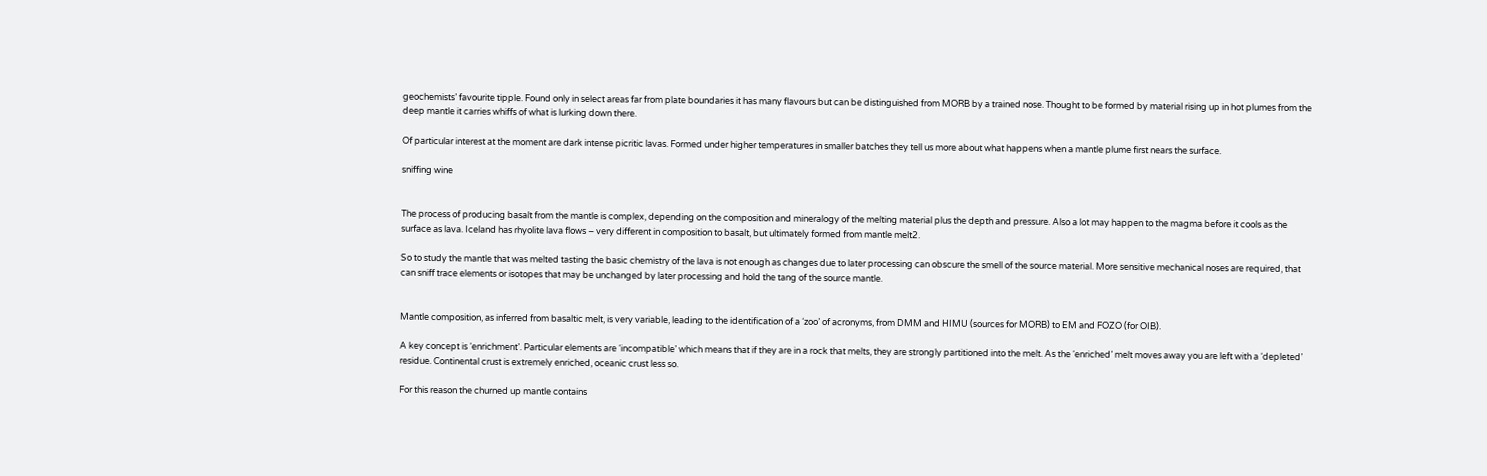geochemists’ favourite tipple. Found only in select areas far from plate boundaries it has many flavours but can be distinguished from MORB by a trained nose. Thought to be formed by material rising up in hot plumes from the deep mantle it carries whiffs of what is lurking down there.

Of particular interest at the moment are dark intense picritic lavas. Formed under higher temperatures in smaller batches they tell us more about what happens when a mantle plume first nears the surface.

sniffing wine


The process of producing basalt from the mantle is complex, depending on the composition and mineralogy of the melting material plus the depth and pressure. Also a lot may happen to the magma before it cools as the surface as lava. Iceland has rhyolite lava flows – very different in composition to basalt, but ultimately formed from mantle melt2.

So to study the mantle that was melted tasting the basic chemistry of the lava is not enough as changes due to later processing can obscure the smell of the source material. More sensitive mechanical noses are required, that can sniff trace elements or isotopes that may be unchanged by later processing and hold the tang of the source mantle.


Mantle composition, as inferred from basaltic melt, is very variable, leading to the identification of a ‘zoo’ of acronyms, from DMM and HIMU (sources for MORB) to EM and FOZO (for OIB).

A key concept is ‘enrichment’. Particular elements are ‘incompatible’ which means that if they are in a rock that melts, they are strongly partitioned into the melt. As the ‘enriched’ melt moves away you are left with a ‘depleted’ residue. Continental crust is extremely enriched, oceanic crust less so.

For this reason the churned up mantle contains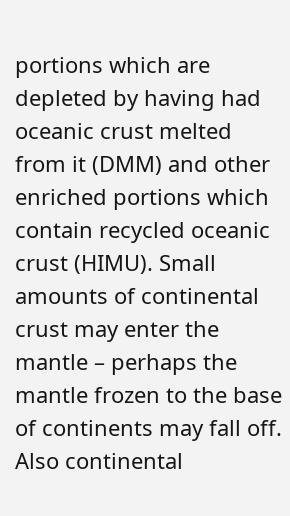portions which are depleted by having had oceanic crust melted from it (DMM) and other enriched portions which contain recycled oceanic crust (HIMU). Small amounts of continental crust may enter the mantle – perhaps the mantle frozen to the base of continents may fall off. Also continental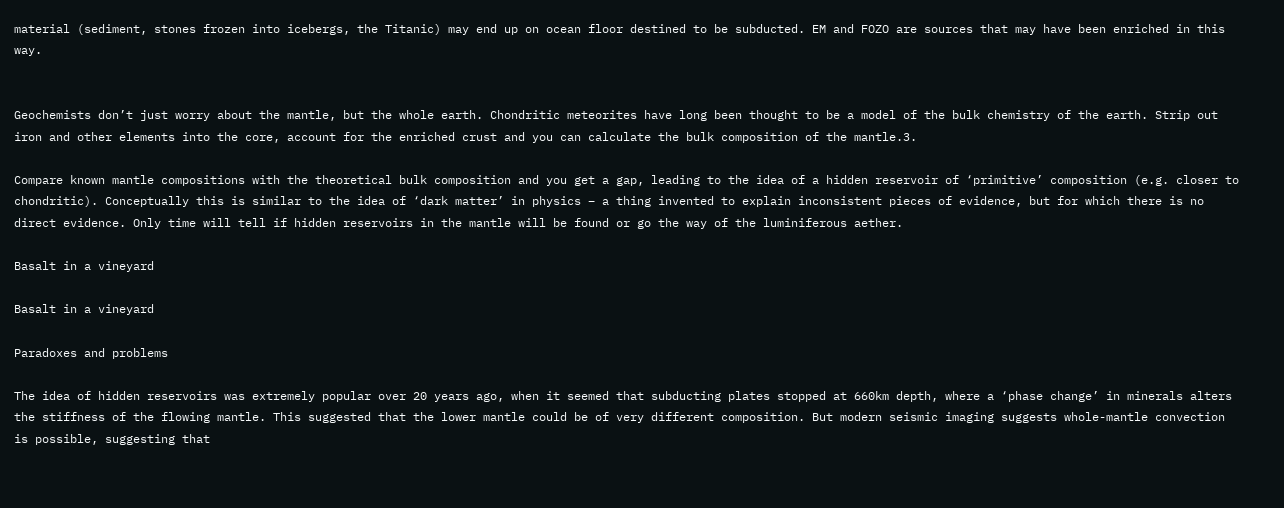material (sediment, stones frozen into icebergs, the Titanic) may end up on ocean floor destined to be subducted. EM and FOZO are sources that may have been enriched in this way.


Geochemists don’t just worry about the mantle, but the whole earth. Chondritic meteorites have long been thought to be a model of the bulk chemistry of the earth. Strip out iron and other elements into the core, account for the enriched crust and you can calculate the bulk composition of the mantle.3.

Compare known mantle compositions with the theoretical bulk composition and you get a gap, leading to the idea of a hidden reservoir of ‘primitive’ composition (e.g. closer to chondritic). Conceptually this is similar to the idea of ‘dark matter’ in physics – a thing invented to explain inconsistent pieces of evidence, but for which there is no direct evidence. Only time will tell if hidden reservoirs in the mantle will be found or go the way of the luminiferous aether.

Basalt in a vineyard

Basalt in a vineyard

Paradoxes and problems

The idea of hidden reservoirs was extremely popular over 20 years ago, when it seemed that subducting plates stopped at 660km depth, where a ‘phase change’ in minerals alters the stiffness of the flowing mantle. This suggested that the lower mantle could be of very different composition. But modern seismic imaging suggests whole-mantle convection is possible, suggesting that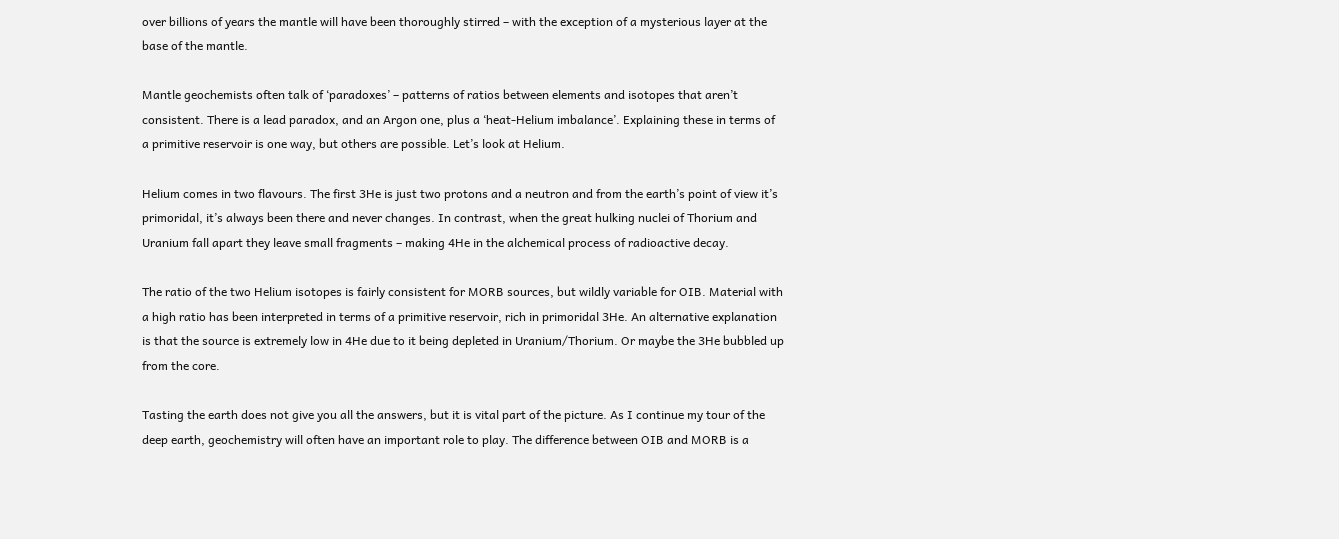over billions of years the mantle will have been thoroughly stirred – with the exception of a mysterious layer at the base of the mantle.

Mantle geochemists often talk of ‘paradoxes’ – patterns of ratios between elements and isotopes that aren’t consistent. There is a lead paradox, and an Argon one, plus a ‘heat-Helium imbalance’. Explaining these in terms of a primitive reservoir is one way, but others are possible. Let’s look at Helium.

Helium comes in two flavours. The first 3He is just two protons and a neutron and from the earth’s point of view it’s primoridal, it’s always been there and never changes. In contrast, when the great hulking nuclei of Thorium and Uranium fall apart they leave small fragments – making 4He in the alchemical process of radioactive decay.

The ratio of the two Helium isotopes is fairly consistent for MORB sources, but wildly variable for OIB. Material with a high ratio has been interpreted in terms of a primitive reservoir, rich in primoridal 3He. An alternative explanation is that the source is extremely low in 4He due to it being depleted in Uranium/Thorium. Or maybe the 3He bubbled up from the core.

Tasting the earth does not give you all the answers, but it is vital part of the picture. As I continue my tour of the deep earth, geochemistry will often have an important role to play. The difference between OIB and MORB is a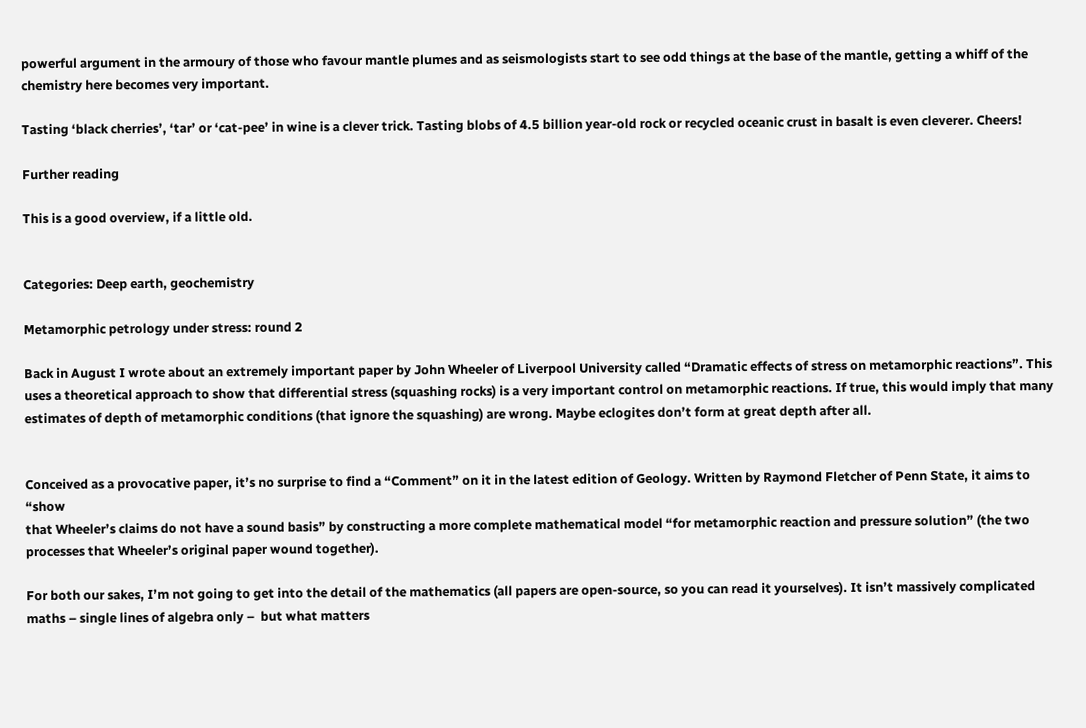powerful argument in the armoury of those who favour mantle plumes and as seismologists start to see odd things at the base of the mantle, getting a whiff of the chemistry here becomes very important.

Tasting ‘black cherries’, ‘tar’ or ‘cat-pee’ in wine is a clever trick. Tasting blobs of 4.5 billion year-old rock or recycled oceanic crust in basalt is even cleverer. Cheers!

Further reading

This is a good overview, if a little old.


Categories: Deep earth, geochemistry

Metamorphic petrology under stress: round 2

Back in August I wrote about an extremely important paper by John Wheeler of Liverpool University called “Dramatic effects of stress on metamorphic reactions”. This uses a theoretical approach to show that differential stress (squashing rocks) is a very important control on metamorphic reactions. If true, this would imply that many estimates of depth of metamorphic conditions (that ignore the squashing) are wrong. Maybe eclogites don’t form at great depth after all.


Conceived as a provocative paper, it’s no surprise to find a “Comment” on it in the latest edition of Geology. Written by Raymond Fletcher of Penn State, it aims to “show
that Wheeler’s claims do not have a sound basis” by constructing a more complete mathematical model “for metamorphic reaction and pressure solution” (the two processes that Wheeler’s original paper wound together).

For both our sakes, I’m not going to get into the detail of the mathematics (all papers are open-source, so you can read it yourselves). It isn’t massively complicated maths – single lines of algebra only –  but what matters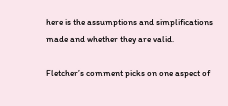here is the assumptions and simplifications made and whether they are valid.

Fletcher’s comment picks on one aspect of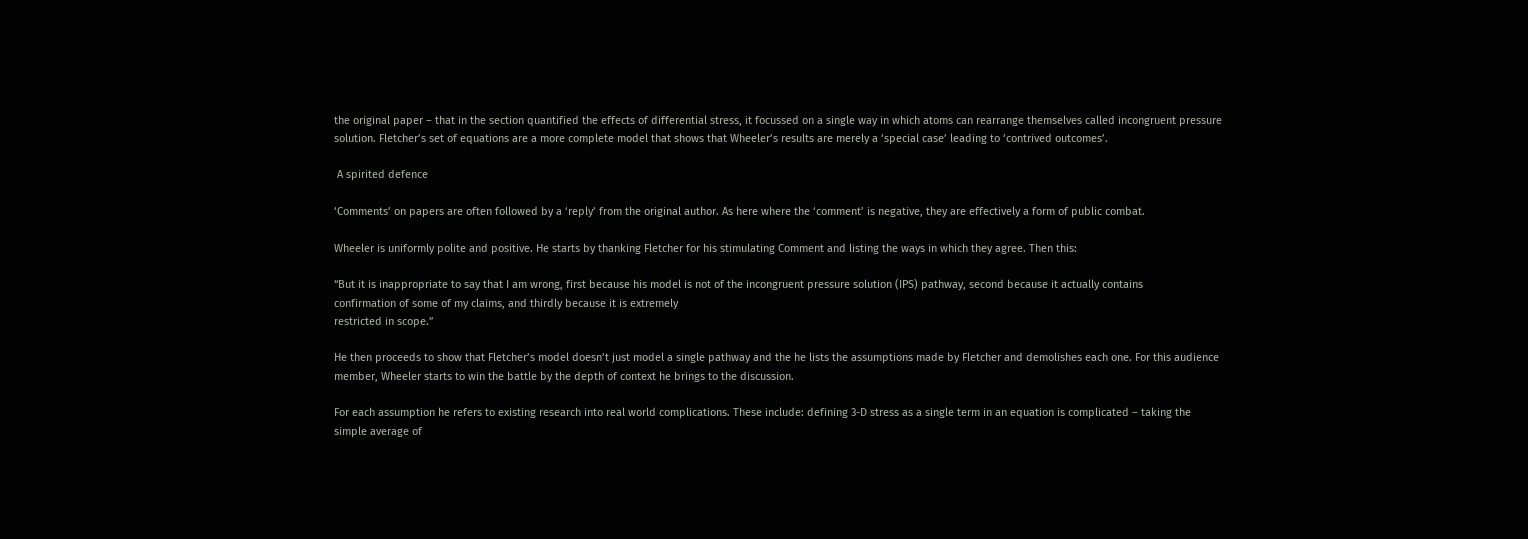the original paper – that in the section quantified the effects of differential stress, it focussed on a single way in which atoms can rearrange themselves called incongruent pressure solution. Fletcher’s set of equations are a more complete model that shows that Wheeler’s results are merely a ‘special case’ leading to ‘contrived outcomes’.

 A spirited defence

‘Comments’ on papers are often followed by a ‘reply’ from the original author. As here where the ‘comment’ is negative, they are effectively a form of public combat.

Wheeler is uniformly polite and positive. He starts by thanking Fletcher for his stimulating Comment and listing the ways in which they agree. Then this:

“But it is inappropriate to say that I am wrong, first because his model is not of the incongruent pressure solution (IPS) pathway, second because it actually contains
confirmation of some of my claims, and thirdly because it is extremely
restricted in scope.”

He then proceeds to show that Fletcher’s model doesn’t just model a single pathway and the he lists the assumptions made by Fletcher and demolishes each one. For this audience member, Wheeler starts to win the battle by the depth of context he brings to the discussion.

For each assumption he refers to existing research into real world complications. These include: defining 3-D stress as a single term in an equation is complicated – taking the simple average of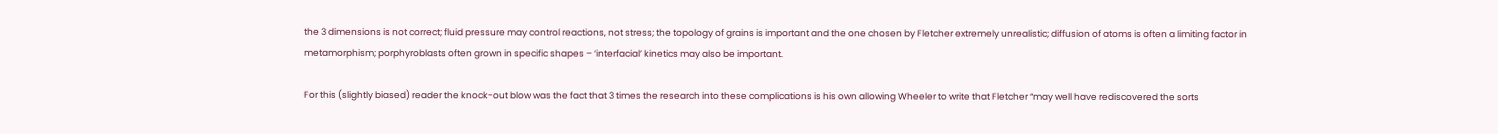the 3 dimensions is not correct; fluid pressure may control reactions, not stress; the topology of grains is important and the one chosen by Fletcher extremely unrealistic; diffusion of atoms is often a limiting factor in metamorphism; porphyroblasts often grown in specific shapes – ‘interfacial’ kinetics may also be important.

For this (slightly biased) reader the knock-out blow was the fact that 3 times the research into these complications is his own allowing Wheeler to write that Fletcher “may well have rediscovered the sorts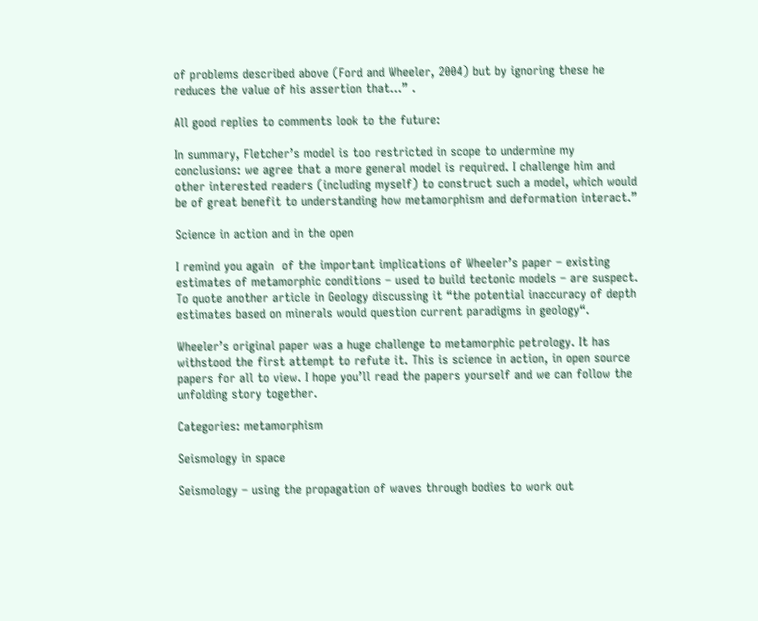of problems described above (Ford and Wheeler, 2004) but by ignoring these he reduces the value of his assertion that…” .

All good replies to comments look to the future:

In summary, Fletcher’s model is too restricted in scope to undermine my conclusions: we agree that a more general model is required. I challenge him and other interested readers (including myself) to construct such a model, which would be of great benefit to understanding how metamorphism and deformation interact.”

Science in action and in the open

I remind you again  of the important implications of Wheeler’s paper – existing estimates of metamorphic conditions – used to build tectonic models – are suspect. To quote another article in Geology discussing it “the potential inaccuracy of depth estimates based on minerals would question current paradigms in geology“.

Wheeler’s original paper was a huge challenge to metamorphic petrology. It has withstood the first attempt to refute it. This is science in action, in open source papers for all to view. I hope you’ll read the papers yourself and we can follow the unfolding story together.

Categories: metamorphism

Seismology in space

Seismology – using the propagation of waves through bodies to work out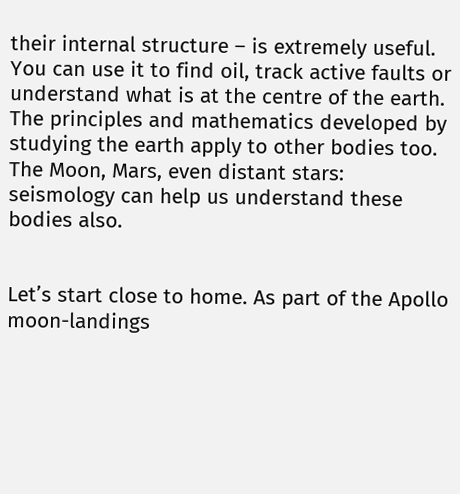their internal structure – is extremely useful. You can use it to find oil, track active faults or understand what is at the centre of the earth. The principles and mathematics developed by studying the earth apply to other bodies too. The Moon, Mars, even distant stars: seismology can help us understand these bodies also.


Let’s start close to home. As part of the Apollo moon-landings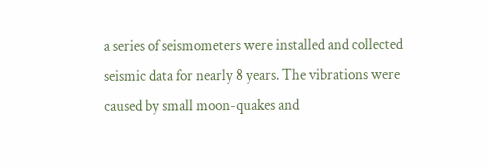a series of seismometers were installed and collected seismic data for nearly 8 years. The vibrations were caused by small moon-quakes and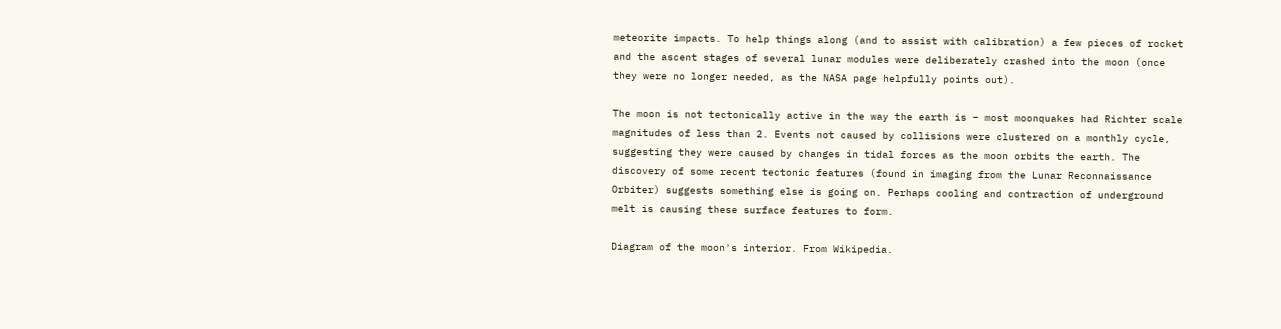meteorite impacts. To help things along (and to assist with calibration) a few pieces of rocket and the ascent stages of several lunar modules were deliberately crashed into the moon (once they were no longer needed, as the NASA page helpfully points out).

The moon is not tectonically active in the way the earth is – most moonquakes had Richter scale magnitudes of less than 2. Events not caused by collisions were clustered on a monthly cycle, suggesting they were caused by changes in tidal forces as the moon orbits the earth. The discovery of some recent tectonic features (found in imaging from the Lunar Reconnaissance Orbiter) suggests something else is going on. Perhaps cooling and contraction of underground melt is causing these surface features to form.

Diagram of the moon's interior. From Wikipedia.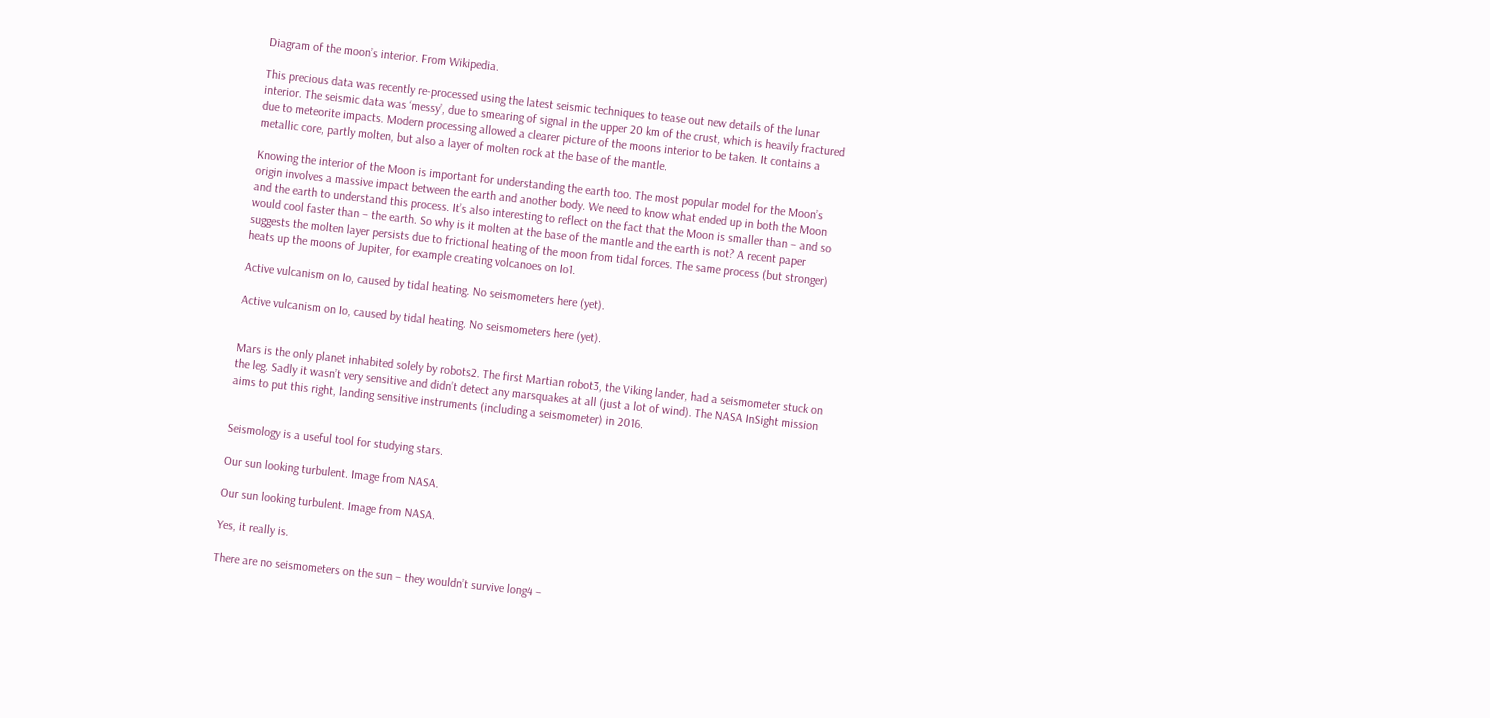Diagram of the moon’s interior. From Wikipedia.

This precious data was recently re-processed using the latest seismic techniques to tease out new details of the lunar interior. The seismic data was ‘messy’, due to smearing of signal in the upper 20 km of the crust, which is heavily fractured due to meteorite impacts. Modern processing allowed a clearer picture of the moons interior to be taken. It contains a metallic core, partly molten, but also a layer of molten rock at the base of the mantle.

Knowing the interior of the Moon is important for understanding the earth too. The most popular model for the Moon’s origin involves a massive impact between the earth and another body. We need to know what ended up in both the Moon and the earth to understand this process. It’s also interesting to reflect on the fact that the Moon is smaller than – and so would cool faster than – the earth. So why is it molten at the base of the mantle and the earth is not? A recent paper suggests the molten layer persists due to frictional heating of the moon from tidal forces. The same process (but stronger) heats up the moons of Jupiter, for example creating volcanoes on Io1.

Active vulcanism on Io, caused by tidal heating. No seismometers here (yet).

Active vulcanism on Io, caused by tidal heating. No seismometers here (yet).


Mars is the only planet inhabited solely by robots2. The first Martian robot3, the Viking lander, had a seismometer stuck on the leg. Sadly it wasn’t very sensitive and didn’t detect any marsquakes at all (just a lot of wind). The NASA InSight mission aims to put this right, landing sensitive instruments (including a seismometer) in 2016.


Seismology is a useful tool for studying stars.

Our sun looking turbulent. Image from NASA.

Our sun looking turbulent. Image from NASA.

Yes, it really is.

There are no seismometers on the sun – they wouldn’t survive long4 –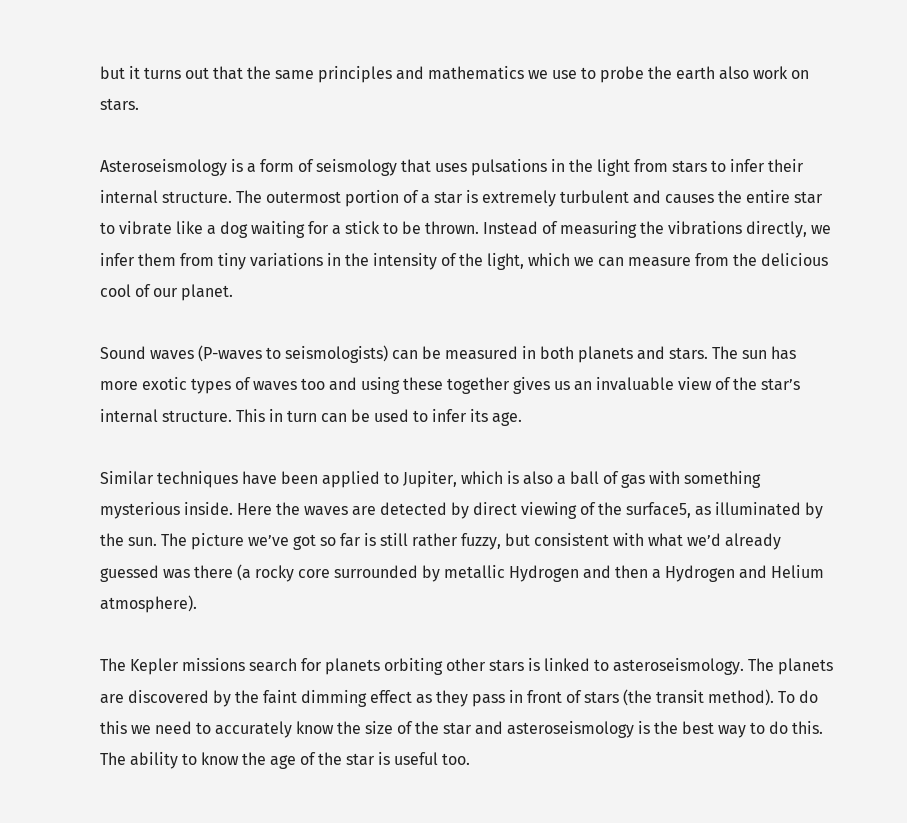but it turns out that the same principles and mathematics we use to probe the earth also work on stars.

Asteroseismology is a form of seismology that uses pulsations in the light from stars to infer their internal structure. The outermost portion of a star is extremely turbulent and causes the entire star to vibrate like a dog waiting for a stick to be thrown. Instead of measuring the vibrations directly, we infer them from tiny variations in the intensity of the light, which we can measure from the delicious cool of our planet.

Sound waves (P-waves to seismologists) can be measured in both planets and stars. The sun has more exotic types of waves too and using these together gives us an invaluable view of the star’s internal structure. This in turn can be used to infer its age.

Similar techniques have been applied to Jupiter, which is also a ball of gas with something mysterious inside. Here the waves are detected by direct viewing of the surface5, as illuminated by the sun. The picture we’ve got so far is still rather fuzzy, but consistent with what we’d already guessed was there (a rocky core surrounded by metallic Hydrogen and then a Hydrogen and Helium atmosphere).

The Kepler missions search for planets orbiting other stars is linked to asteroseismology. The planets are discovered by the faint dimming effect as they pass in front of stars (the transit method). To do this we need to accurately know the size of the star and asteroseismology is the best way to do this. The ability to know the age of the star is useful too.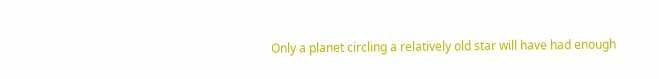Only a planet circling a relatively old star will have had enough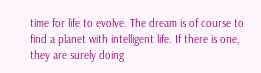time for life to evolve. The dream is of course to find a planet with intelligent life. If there is one, they are surely doing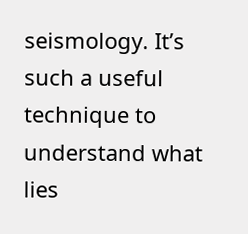seismology. It’s such a useful technique to understand what lies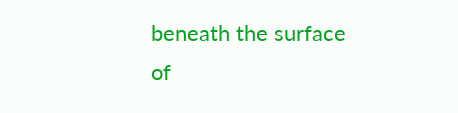beneath the surface of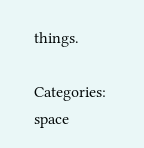things.

Categories: space